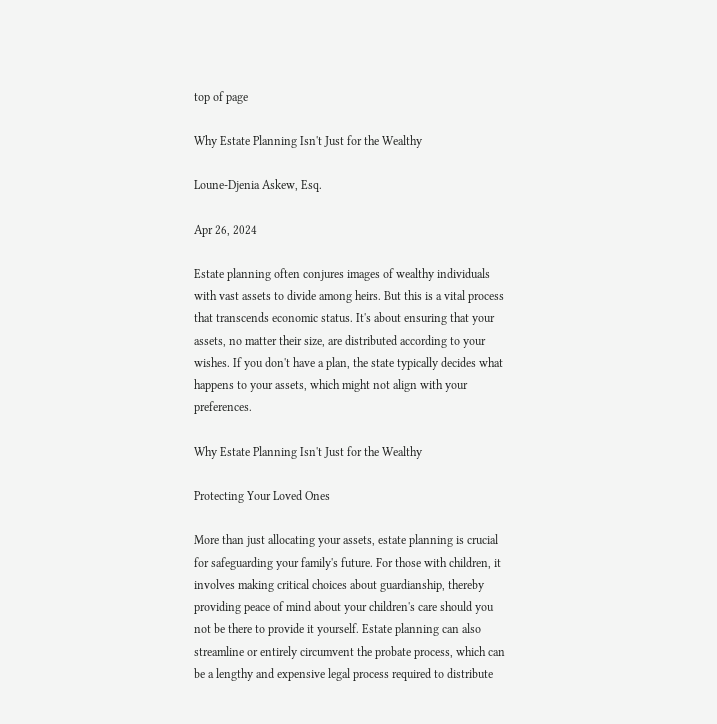top of page

Why Estate Planning Isn't Just for the Wealthy

Loune-Djenia Askew, Esq.

Apr 26, 2024

Estate planning often conjures images of wealthy individuals with vast assets to divide among heirs. But this is a vital process that transcends economic status. It's about ensuring that your assets, no matter their size, are distributed according to your wishes. If you don't have a plan, the state typically decides what happens to your assets, which might not align with your preferences.

Why Estate Planning Isn't Just for the Wealthy

Protecting Your Loved Ones

More than just allocating your assets, estate planning is crucial for safeguarding your family's future. For those with children, it involves making critical choices about guardianship, thereby providing peace of mind about your children's care should you not be there to provide it yourself. Estate planning can also streamline or entirely circumvent the probate process, which can be a lengthy and expensive legal process required to distribute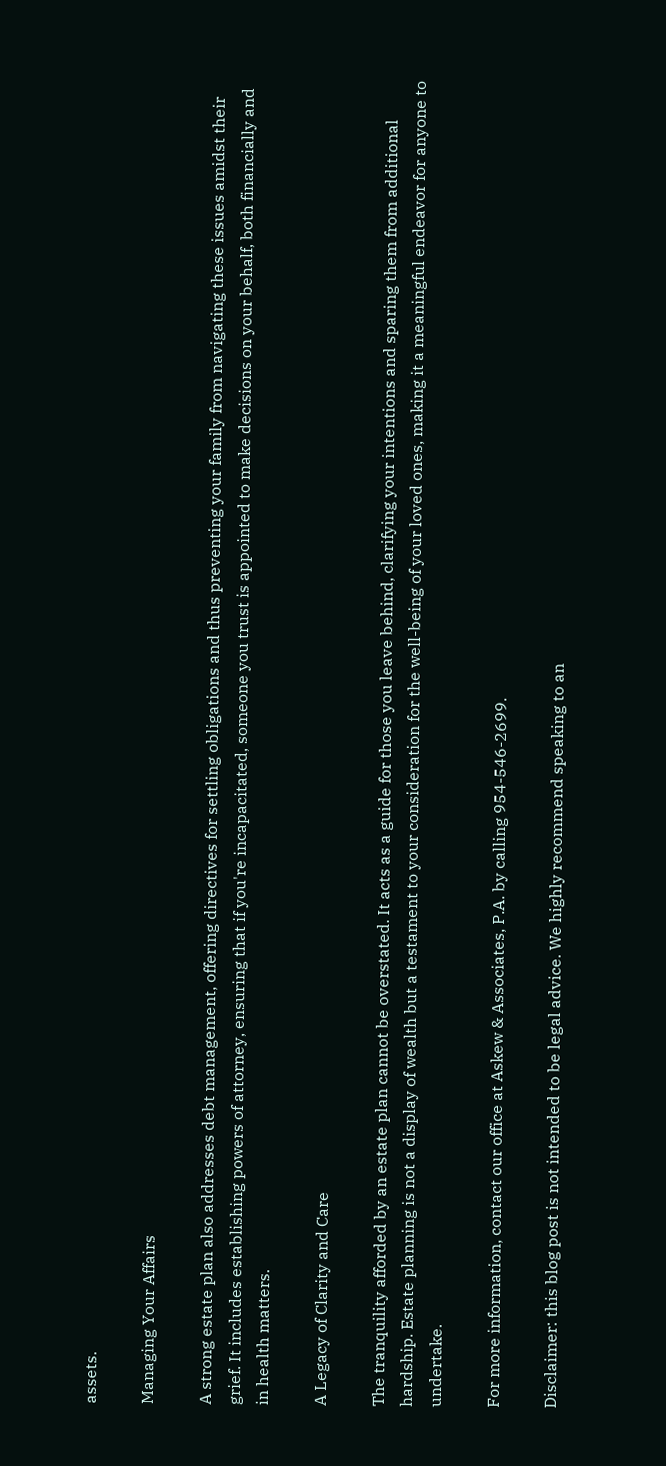assets.

Managing Your Affairs

A strong estate plan also addresses debt management, offering directives for settling obligations and thus preventing your family from navigating these issues amidst their grief. It includes establishing powers of attorney, ensuring that if you're incapacitated, someone you trust is appointed to make decisions on your behalf, both financially and in health matters.

A Legacy of Clarity and Care

The tranquility afforded by an estate plan cannot be overstated. It acts as a guide for those you leave behind, clarifying your intentions and sparing them from additional hardship. Estate planning is not a display of wealth but a testament to your consideration for the well-being of your loved ones, making it a meaningful endeavor for anyone to undertake.

For more information, contact our office at Askew & Associates, P.A. by calling 954-546-2699.

Disclaimer: this blog post is not intended to be legal advice. We highly recommend speaking to an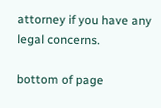attorney if you have any legal concerns.

bottom of page